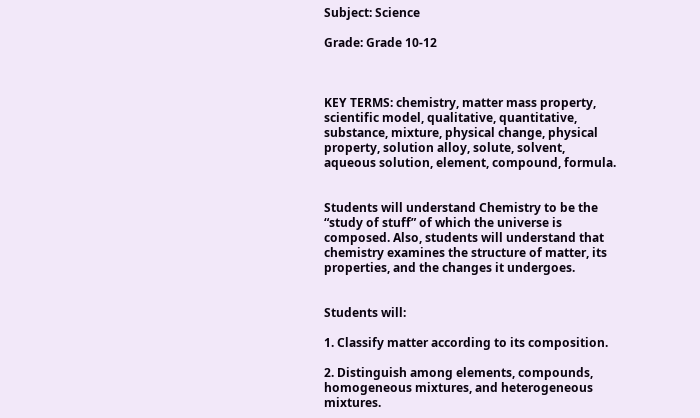Subject: Science

Grade: Grade 10-12



KEY TERMS: chemistry, matter mass property, scientific model, qualitative, quantitative, substance, mixture, physical change, physical property, solution alloy, solute, solvent, aqueous solution, element, compound, formula.


Students will understand Chemistry to be the “study of stuff” of which the universe is composed. Also, students will understand that chemistry examines the structure of matter, its properties, and the changes it undergoes.


Students will:

1. Classify matter according to its composition.

2. Distinguish among elements, compounds, homogeneous mixtures, and heterogeneous mixtures.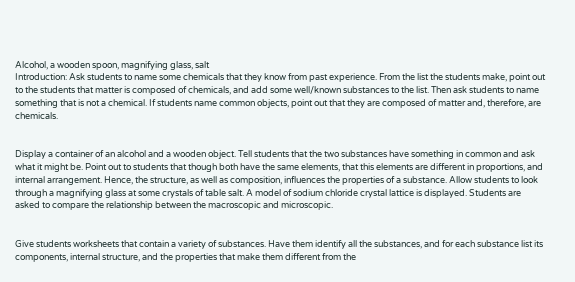Alcohol, a wooden spoon, magnifying glass, salt
Introduction: Ask students to name some chemicals that they know from past experience. From the list the students make, point out to the students that matter is composed of chemicals, and add some well/known substances to the list. Then ask students to name something that is not a chemical. If students name common objects, point out that they are composed of matter and, therefore, are chemicals.


Display a container of an alcohol and a wooden object. Tell students that the two substances have something in common and ask what it might be. Point out to students that though both have the same elements, that this elements are different in proportions, and internal arrangement. Hence, the structure, as well as composition, influences the properties of a substance. Allow students to look through a magnifying glass at some crystals of table salt. A model of sodium chloride crystal lattice is displayed. Students are asked to compare the relationship between the macroscopic and microscopic.


Give students worksheets that contain a variety of substances. Have them identify all the substances, and for each substance list its components, internal structure, and the properties that make them different from the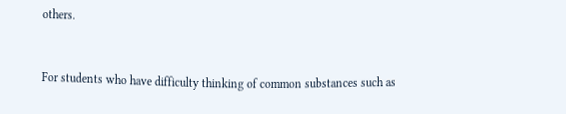others.


For students who have difficulty thinking of common substances such as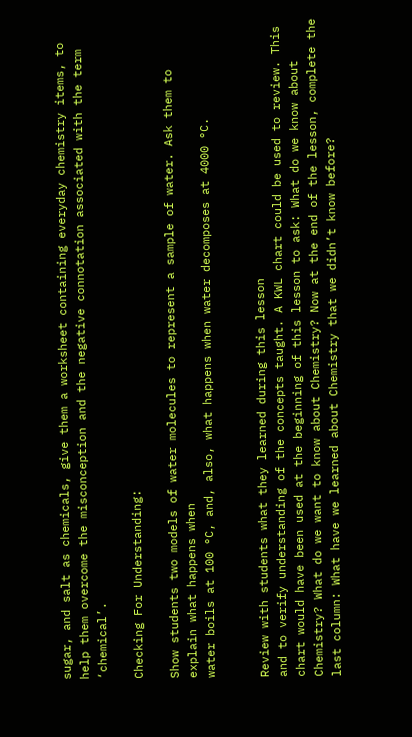sugar, and salt as chemicals, give them a worksheet containing everyday chemistry items, to help them overcome the misconception and the negative connotation associated with the term ‘chemical’.

Checking For Understanding:

Show students two models of water molecules to represent a sample of water. Ask them to explain what happens when
water boils at 100 °C, and, also, what happens when water decomposes at 4000 °C.


Review with students what they learned during this lesson
and to verify understanding of the concepts taught. A KWL chart could be used to review. This chart would have been used at the beginning of this lesson to ask: What do we know about Chemistry? What do we want to know about Chemistry? Now at the end of the lesson, complete the last column: What have we learned about Chemistry that we didn’t know before?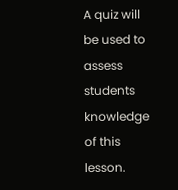A quiz will be used to assess students knowledge of this lesson.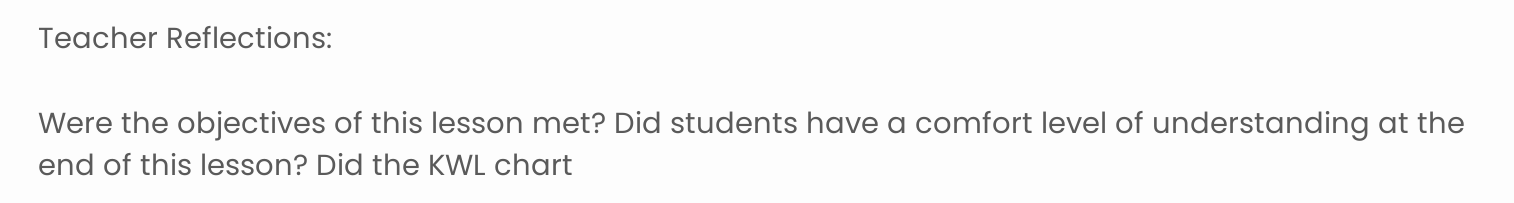Teacher Reflections:

Were the objectives of this lesson met? Did students have a comfort level of understanding at the end of this lesson? Did the KWL chart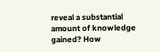reveal a substantial amount of knowledge gained? How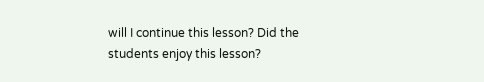will I continue this lesson? Did the students enjoy this lesson?